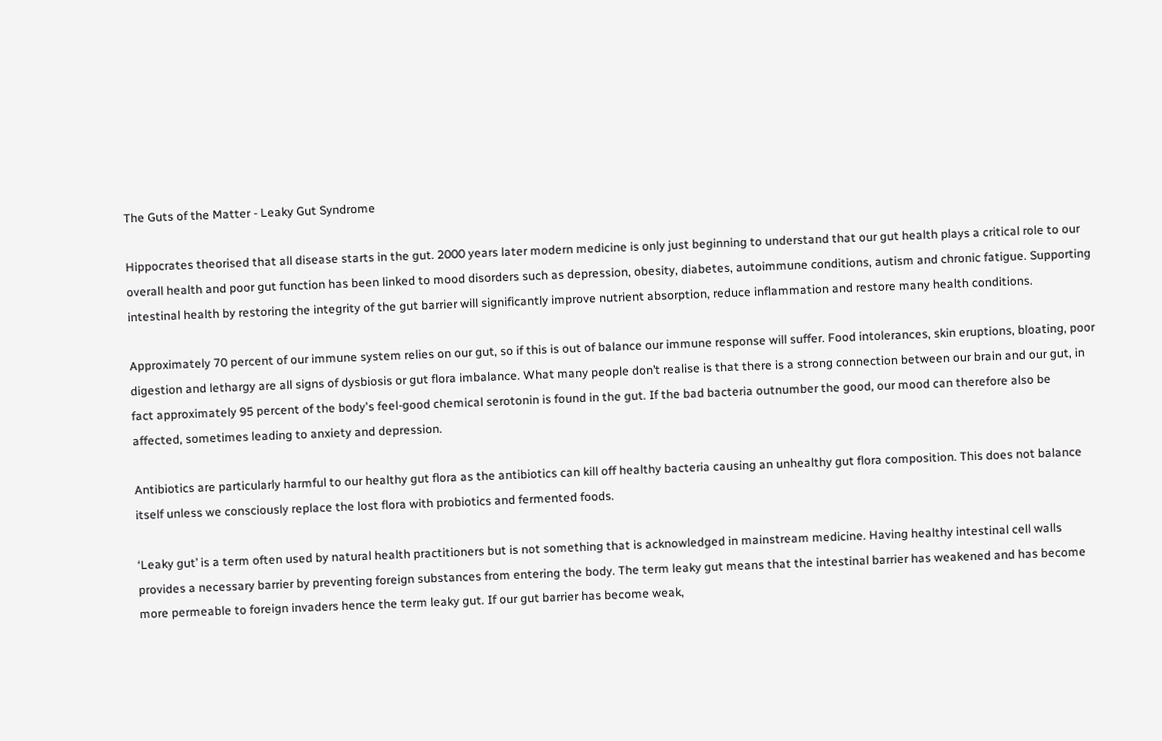The Guts of the Matter - Leaky Gut Syndrome

Hippocrates theorised that all disease starts in the gut. 2000 years later modern medicine is only just beginning to understand that our gut health plays a critical role to our overall health and poor gut function has been linked to mood disorders such as depression, obesity, diabetes, autoimmune conditions, autism and chronic fatigue. Supporting intestinal health by restoring the integrity of the gut barrier will significantly improve nutrient absorption, reduce inflammation and restore many health conditions.

Approximately 70 percent of our immune system relies on our gut, so if this is out of balance our immune response will suffer. Food intolerances, skin eruptions, bloating, poor digestion and lethargy are all signs of dysbiosis or gut flora imbalance. What many people don’t realise is that there is a strong connection between our brain and our gut, in fact approximately 95 percent of the body's feel-good chemical serotonin is found in the gut. If the bad bacteria outnumber the good, our mood can therefore also be affected, sometimes leading to anxiety and depression.

Antibiotics are particularly harmful to our healthy gut flora as the antibiotics can kill off healthy bacteria causing an unhealthy gut flora composition. This does not balance itself unless we consciously replace the lost flora with probiotics and fermented foods.

‘Leaky gut’ is a term often used by natural health practitioners but is not something that is acknowledged in mainstream medicine. Having healthy intestinal cell walls provides a necessary barrier by preventing foreign substances from entering the body. The term leaky gut means that the intestinal barrier has weakened and has become more permeable to foreign invaders hence the term leaky gut. If our gut barrier has become weak,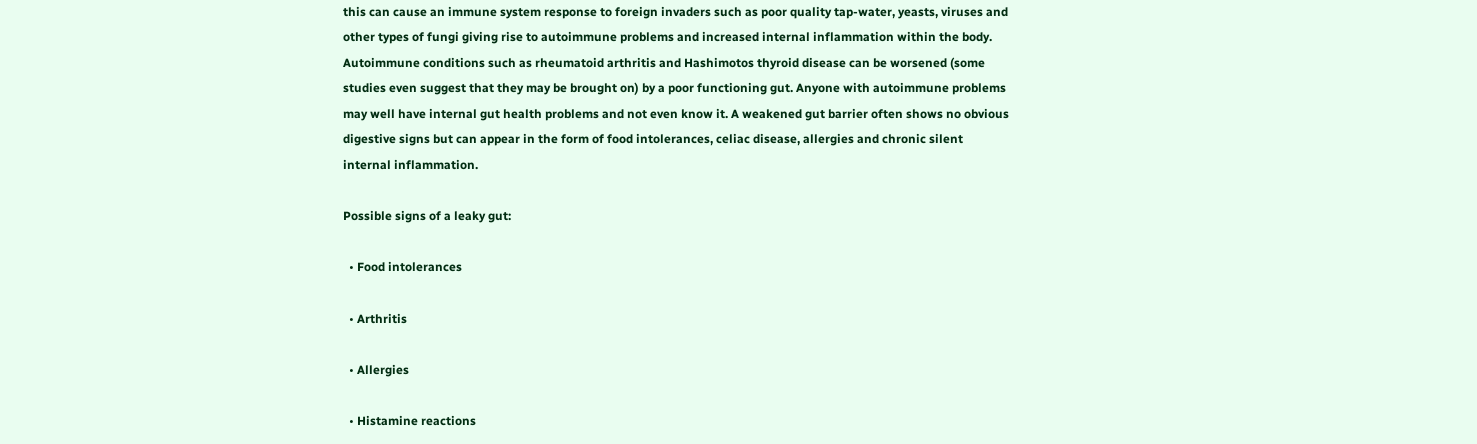this can cause an immune system response to foreign invaders such as poor quality tap-water, yeasts, viruses and other types of fungi giving rise to autoimmune problems and increased internal inflammation within the body. Autoimmune conditions such as rheumatoid arthritis and Hashimotos thyroid disease can be worsened (some studies even suggest that they may be brought on) by a poor functioning gut. Anyone with autoimmune problems may well have internal gut health problems and not even know it. A weakened gut barrier often shows no obvious digestive signs but can appear in the form of food intolerances, celiac disease, allergies and chronic silent internal inflammation.

Possible signs of a leaky gut:

  • Food intolerances

  • Arthritis

  • Allergies

  • Histamine reactions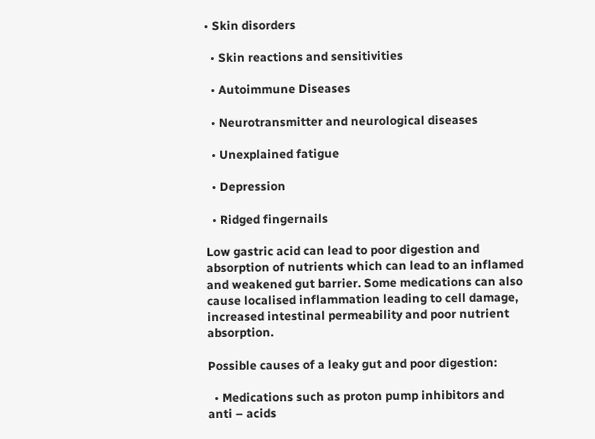• Skin disorders

  • Skin reactions and sensitivities

  • Autoimmune Diseases

  • Neurotransmitter and neurological diseases

  • Unexplained fatigue

  • Depression

  • Ridged fingernails

Low gastric acid can lead to poor digestion and absorption of nutrients which can lead to an inflamed and weakened gut barrier. Some medications can also cause localised inflammation leading to cell damage, increased intestinal permeability and poor nutrient absorption.

Possible causes of a leaky gut and poor digestion:

  • Medications such as proton pump inhibitors and anti – acids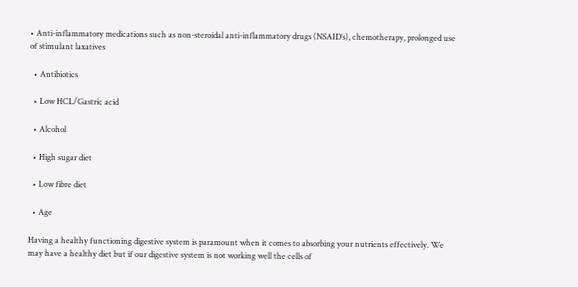• Anti-inflammatory medications such as non-steroidal anti-inflammatory drugs (NSAID’s), chemotherapy, prolonged use of stimulant laxatives

  • Antibiotics

  • Low HCL/Gastric acid

  • Alcohol

  • High sugar diet

  • Low fibre diet

  • Age

Having a healthy functioning digestive system is paramount when it comes to absorbing your nutrients effectively. We may have a healthy diet but if our digestive system is not working well the cells of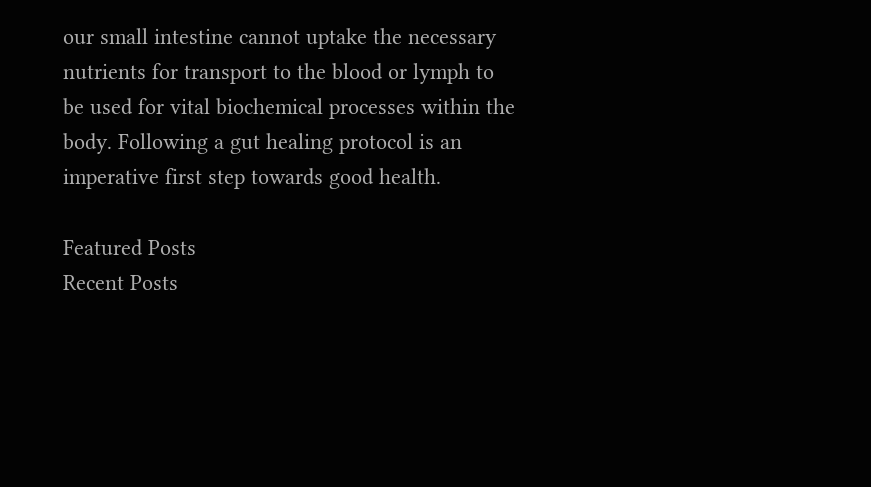our small intestine cannot uptake the necessary nutrients for transport to the blood or lymph to be used for vital biochemical processes within the body. Following a gut healing protocol is an imperative first step towards good health.

Featured Posts
Recent Posts